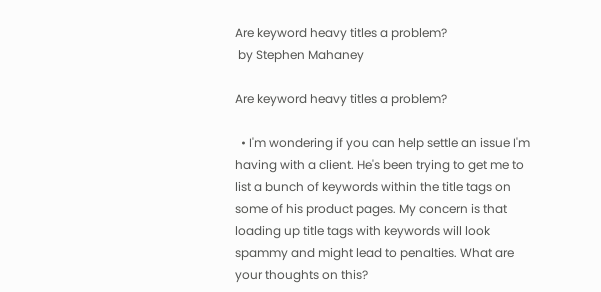Are keyword heavy titles a problem?
 by Stephen Mahaney

Are keyword heavy titles a problem?

  • I'm wondering if you can help settle an issue I'm having with a client. He's been trying to get me to list a bunch of keywords within the title tags on some of his product pages. My concern is that loading up title tags with keywords will look spammy and might lead to penalties. What are your thoughts on this?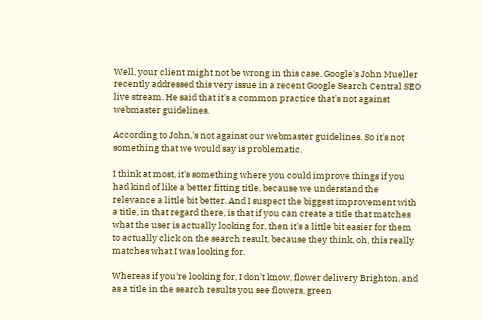Well, your client might not be wrong in this case. Google's John Mueller recently addressed this very issue in a recent Google Search Central SEO live stream. He said that it's a common practice that's not against webmaster guidelines.

According to John,'s not against our webmaster guidelines. So it's not something that we would say is problematic.

I think at most, it's something where you could improve things if you had kind of like a better fitting title, because we understand the relevance a little bit better. And I suspect the biggest improvement with a title, in that regard there, is that if you can create a title that matches what the user is actually looking for, then it's a little bit easier for them to actually click on the search result, because they think, oh, this really matches what I was looking for.

Whereas if you're looking for, I don't know, flower delivery Brighton, and as a title in the search results you see flowers, green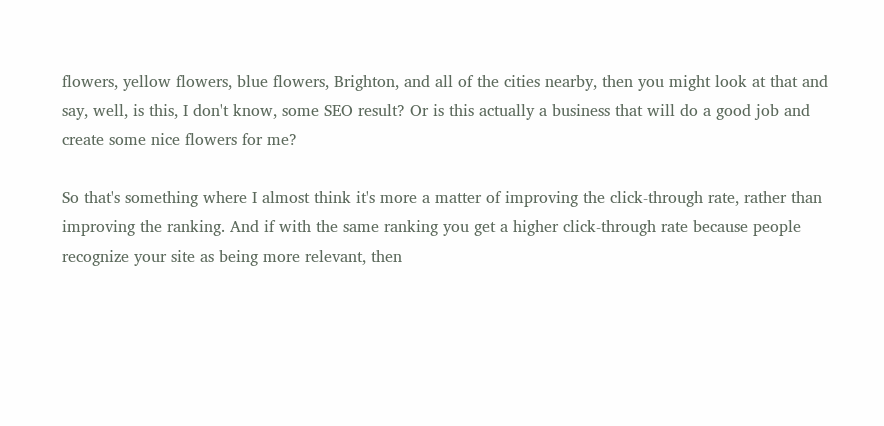flowers, yellow flowers, blue flowers, Brighton, and all of the cities nearby, then you might look at that and say, well, is this, I don't know, some SEO result? Or is this actually a business that will do a good job and create some nice flowers for me?

So that's something where I almost think it's more a matter of improving the click-through rate, rather than improving the ranking. And if with the same ranking you get a higher click-through rate because people recognize your site as being more relevant, then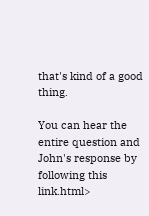that's kind of a good thing.

You can hear the entire question and John's response by following this link.html>